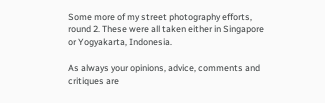Some more of my street photography efforts, round 2. These were all taken either in Singapore or Yogyakarta, Indonesia.

As always your opinions, advice, comments and critiques are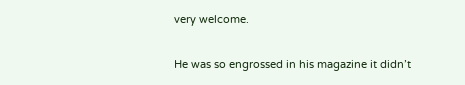very welcome.

He was so engrossed in his magazine it didn’t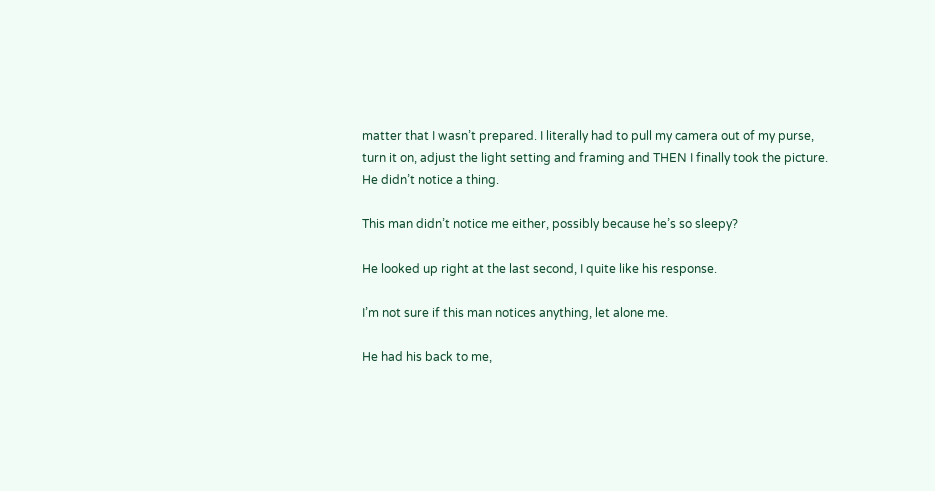matter that I wasn’t prepared. I literally had to pull my camera out of my purse, turn it on, adjust the light setting and framing and THEN I finally took the picture. He didn’t notice a thing.

This man didn’t notice me either, possibly because he’s so sleepy?

He looked up right at the last second, I quite like his response.

I’m not sure if this man notices anything, let alone me.

He had his back to me,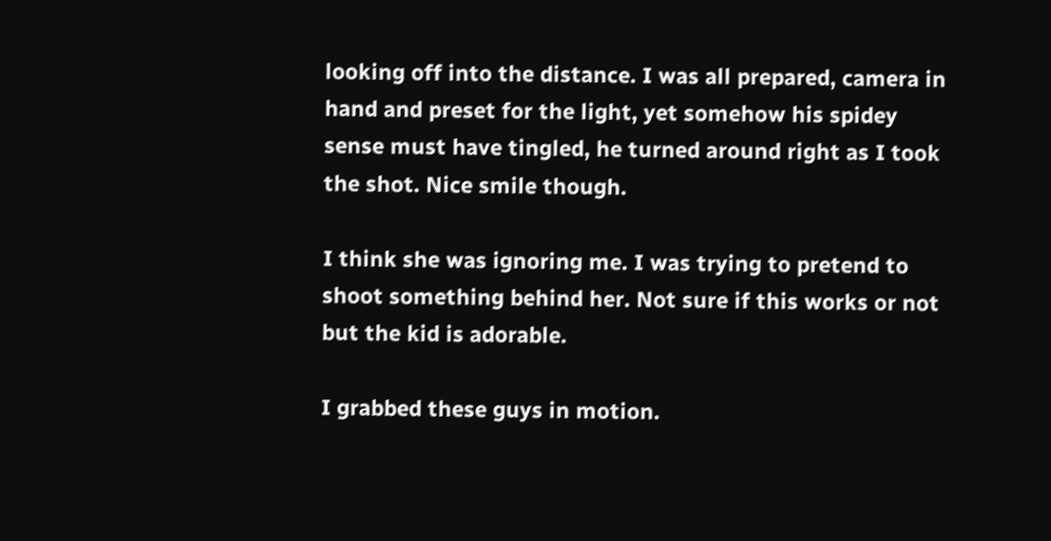looking off into the distance. I was all prepared, camera in hand and preset for the light, yet somehow his spidey sense must have tingled, he turned around right as I took the shot. Nice smile though.

I think she was ignoring me. I was trying to pretend to shoot something behind her. Not sure if this works or not but the kid is adorable.

I grabbed these guys in motion.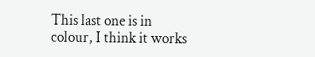This last one is in colour, I think it works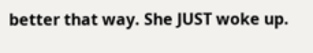better that way. She JUST woke up.